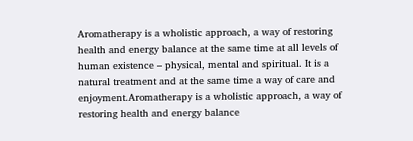Aromatherapy is a wholistic approach, a way of restoring health and energy balance at the same time at all levels of human existence – physical, mental and spiritual. It is a natural treatment and at the same time a way of care and enjoyment.Aromatherapy is a wholistic approach, a way of restoring health and energy balance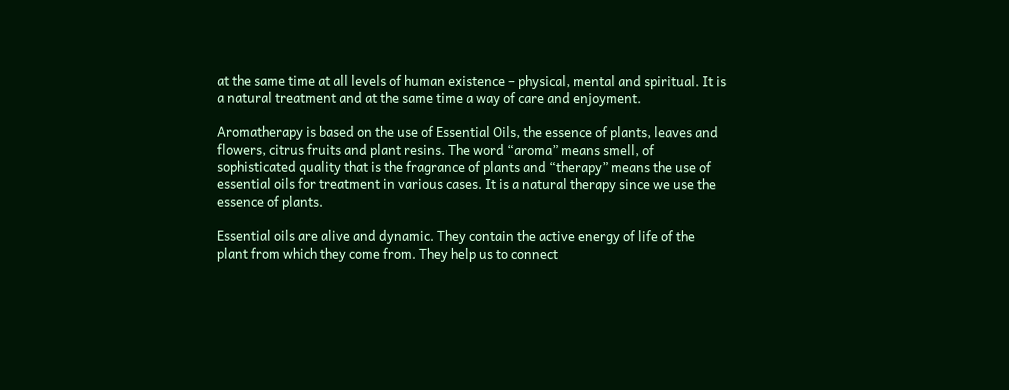at the same time at all levels of human existence – physical, mental and spiritual. It is a natural treatment and at the same time a way of care and enjoyment.

Aromatherapy is based on the use of Essential Oils, the essence of plants, leaves and flowers, citrus fruits and plant resins. The word “aroma” means smell, of sophisticated quality that is the fragrance of plants and “therapy” means the use of essential oils for treatment in various cases. It is a natural therapy since we use the essence of plants.

Essential oils are alive and dynamic. They contain the active energy of life of the plant from which they come from. They help us to connect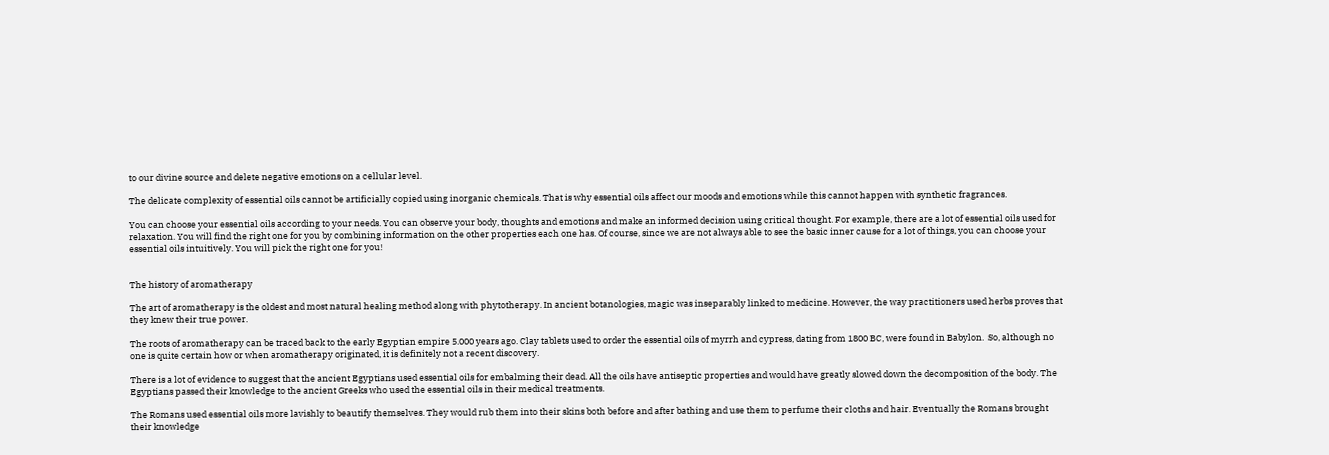to our divine source and delete negative emotions on a cellular level.

The delicate complexity of essential oils cannot be artificially copied using inorganic chemicals. That is why essential oils affect our moods and emotions while this cannot happen with synthetic fragrances.

You can choose your essential oils according to your needs. You can observe your body, thoughts and emotions and make an informed decision using critical thought. For example, there are a lot of essential oils used for relaxation. You will find the right one for you by combining information on the other properties each one has. Of course, since we are not always able to see the basic inner cause for a lot of things, you can choose your essential oils intuitively. You will pick the right one for you!


The history of aromatherapy

The art of aromatherapy is the oldest and most natural healing method along with phytotherapy. In ancient botanologies, magic was inseparably linked to medicine. However, the way practitioners used herbs proves that they knew their true power.

The roots of aromatherapy can be traced back to the early Egyptian empire 5.000 years ago. Clay tablets used to order the essential oils of myrrh and cypress, dating from 1800 BC, were found in Babylon.  So, although no one is quite certain how or when aromatherapy originated, it is definitely not a recent discovery.

There is a lot of evidence to suggest that the ancient Egyptians used essential oils for embalming their dead. All the oils have antiseptic properties and would have greatly slowed down the decomposition of the body. The Egyptians passed their knowledge to the ancient Greeks who used the essential oils in their medical treatments.

The Romans used essential oils more lavishly to beautify themselves. They would rub them into their skins both before and after bathing and use them to perfume their cloths and hair. Eventually the Romans brought their knowledge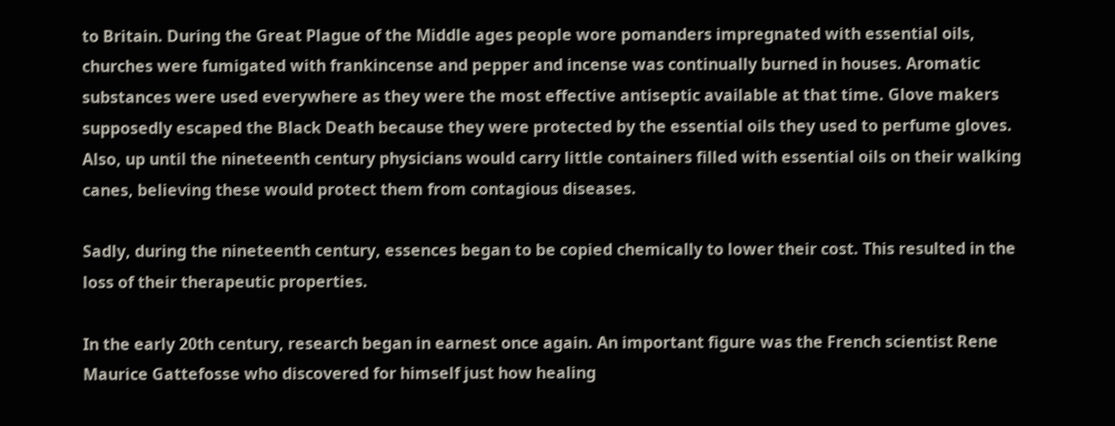to Britain. During the Great Plague of the Middle ages people wore pomanders impregnated with essential oils, churches were fumigated with frankincense and pepper and incense was continually burned in houses. Aromatic substances were used everywhere as they were the most effective antiseptic available at that time. Glove makers supposedly escaped the Black Death because they were protected by the essential oils they used to perfume gloves. Also, up until the nineteenth century physicians would carry little containers filled with essential oils on their walking canes, believing these would protect them from contagious diseases.

Sadly, during the nineteenth century, essences began to be copied chemically to lower their cost. This resulted in the loss of their therapeutic properties.

In the early 20th century, research began in earnest once again. An important figure was the French scientist Rene Maurice Gattefosse who discovered for himself just how healing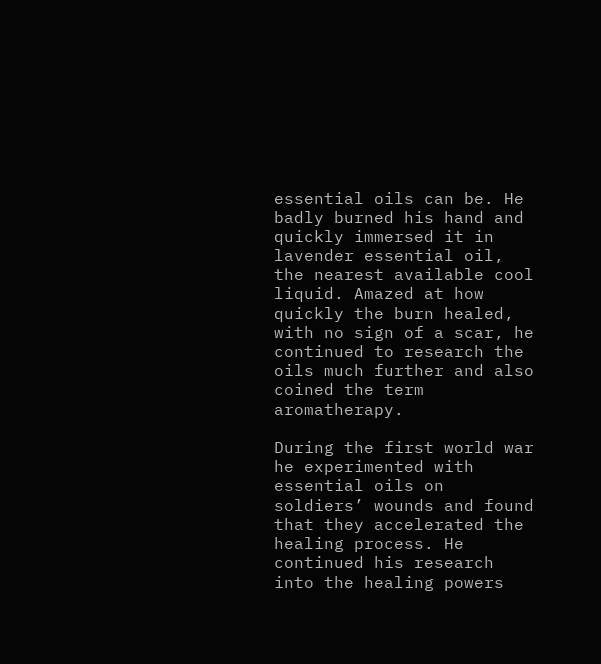essential oils can be. He badly burned his hand and quickly immersed it in lavender essential oil, the nearest available cool liquid. Amazed at how quickly the burn healed, with no sign of a scar, he continued to research the oils much further and also coined the term aromatherapy.

During the first world war he experimented with essential oils on soldiers’ wounds and found that they accelerated the healing process. He continued his research into the healing powers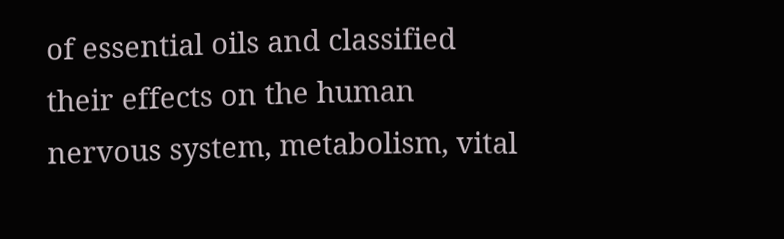of essential oils and classified their effects on the human nervous system, metabolism, vital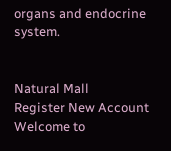organs and endocrine system.


Natural Mall
Register New Account
Welcome to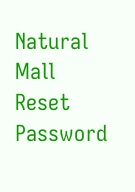Natural Mall
Reset Password